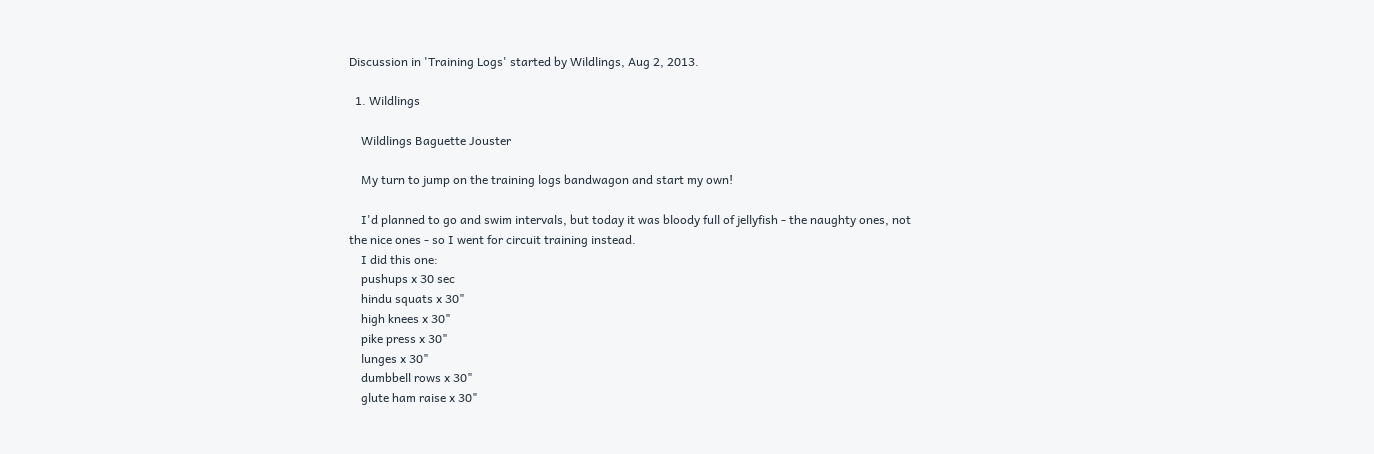Discussion in 'Training Logs' started by Wildlings, Aug 2, 2013.

  1. Wildlings

    Wildlings Baguette Jouster

    My turn to jump on the training logs bandwagon and start my own!

    I'd planned to go and swim intervals, but today it was bloody full of jellyfish - the naughty ones, not the nice ones - so I went for circuit training instead.
    I did this one:
    pushups x 30 sec
    hindu squats x 30"
    high knees x 30"
    pike press x 30"
    lunges x 30"
    dumbbell rows x 30"
    glute ham raise x 30"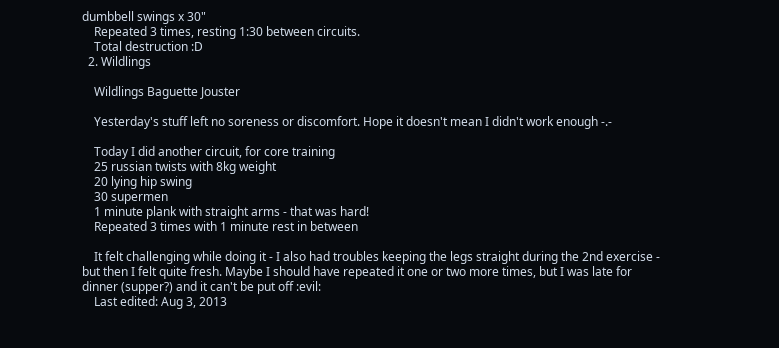dumbbell swings x 30"
    Repeated 3 times, resting 1:30 between circuits.
    Total destruction :D
  2. Wildlings

    Wildlings Baguette Jouster

    Yesterday's stuff left no soreness or discomfort. Hope it doesn't mean I didn't work enough -.-

    Today I did another circuit, for core training
    25 russian twists with 8kg weight
    20 lying hip swing
    30 supermen
    1 minute plank with straight arms - that was hard!
    Repeated 3 times with 1 minute rest in between

    It felt challenging while doing it - I also had troubles keeping the legs straight during the 2nd exercise - but then I felt quite fresh. Maybe I should have repeated it one or two more times, but I was late for dinner (supper?) and it can't be put off :evil:
    Last edited: Aug 3, 2013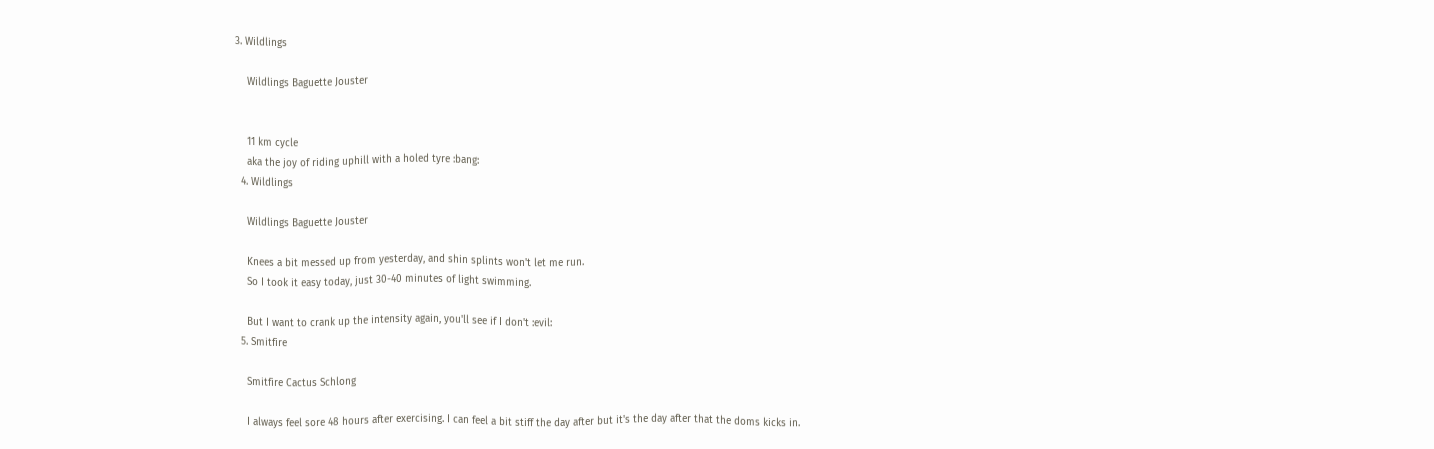3. Wildlings

    Wildlings Baguette Jouster


    11 km cycle
    aka the joy of riding uphill with a holed tyre :bang:
  4. Wildlings

    Wildlings Baguette Jouster

    Knees a bit messed up from yesterday, and shin splints won't let me run.
    So I took it easy today, just 30-40 minutes of light swimming.

    But I want to crank up the intensity again, you'll see if I don't :evil:
  5. Smitfire

    Smitfire Cactus Schlong

    I always feel sore 48 hours after exercising. I can feel a bit stiff the day after but it's the day after that the doms kicks in.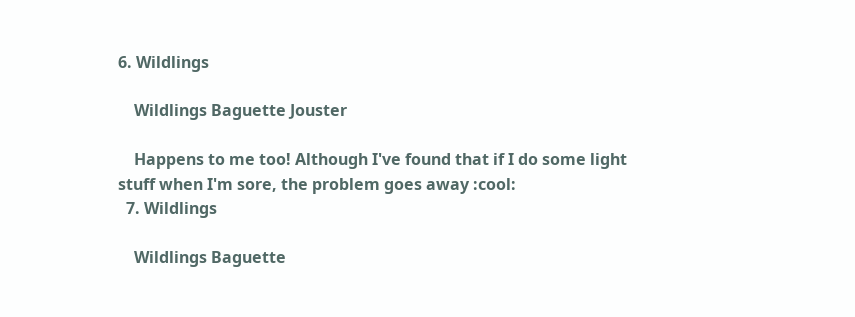6. Wildlings

    Wildlings Baguette Jouster

    Happens to me too! Although I've found that if I do some light stuff when I'm sore, the problem goes away :cool:
  7. Wildlings

    Wildlings Baguette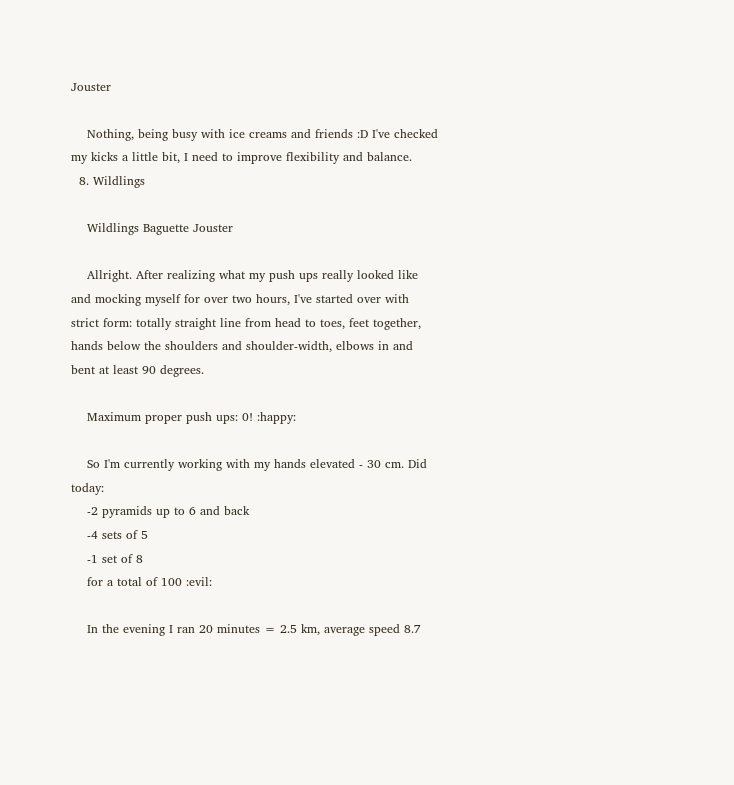Jouster

    Nothing, being busy with ice creams and friends :D I've checked my kicks a little bit, I need to improve flexibility and balance.
  8. Wildlings

    Wildlings Baguette Jouster

    Allright. After realizing what my push ups really looked like and mocking myself for over two hours, I've started over with strict form: totally straight line from head to toes, feet together, hands below the shoulders and shoulder-width, elbows in and bent at least 90 degrees.

    Maximum proper push ups: 0! :happy:

    So I'm currently working with my hands elevated - 30 cm. Did today:
    -2 pyramids up to 6 and back
    -4 sets of 5
    -1 set of 8
    for a total of 100 :evil:

    In the evening I ran 20 minutes = 2.5 km, average speed 8.7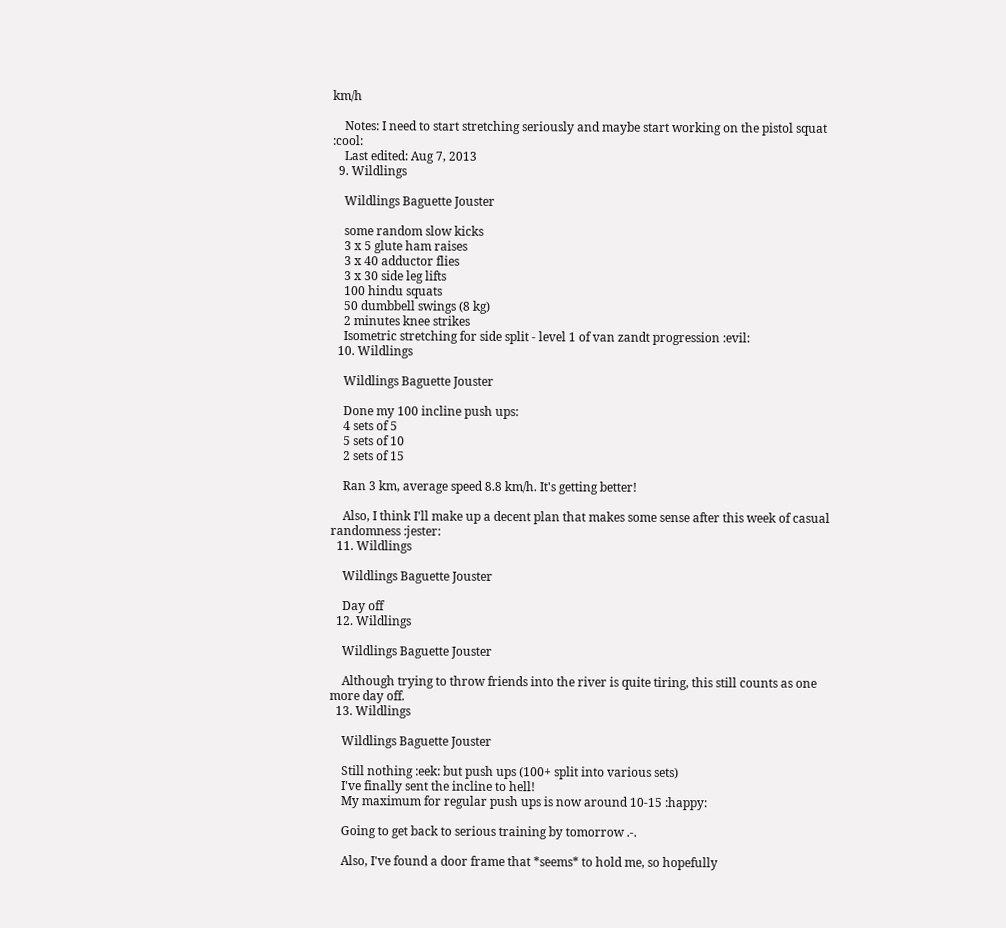km/h

    Notes: I need to start stretching seriously and maybe start working on the pistol squat :cool:
    Last edited: Aug 7, 2013
  9. Wildlings

    Wildlings Baguette Jouster

    some random slow kicks
    3 x 5 glute ham raises
    3 x 40 adductor flies
    3 x 30 side leg lifts
    100 hindu squats
    50 dumbbell swings (8 kg)
    2 minutes knee strikes
    Isometric stretching for side split - level 1 of van zandt progression :evil:
  10. Wildlings

    Wildlings Baguette Jouster

    Done my 100 incline push ups:
    4 sets of 5
    5 sets of 10
    2 sets of 15

    Ran 3 km, average speed 8.8 km/h. It's getting better!

    Also, I think I'll make up a decent plan that makes some sense after this week of casual randomness :jester:
  11. Wildlings

    Wildlings Baguette Jouster

    Day off
  12. Wildlings

    Wildlings Baguette Jouster

    Although trying to throw friends into the river is quite tiring, this still counts as one more day off.
  13. Wildlings

    Wildlings Baguette Jouster

    Still nothing :eek: but push ups (100+ split into various sets)
    I've finally sent the incline to hell!
    My maximum for regular push ups is now around 10-15 :happy:

    Going to get back to serious training by tomorrow .-.

    Also, I've found a door frame that *seems* to hold me, so hopefully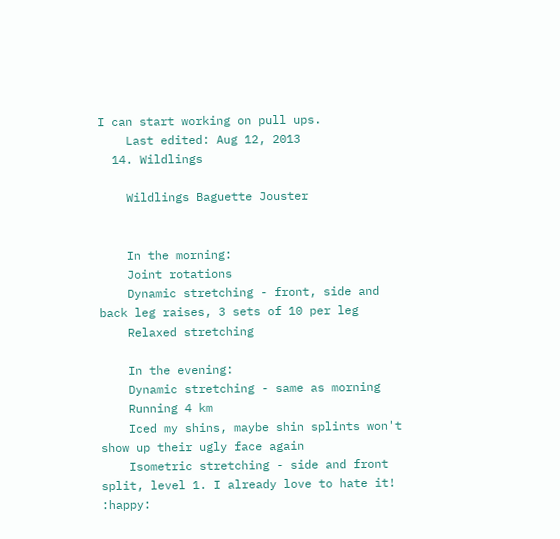I can start working on pull ups.
    Last edited: Aug 12, 2013
  14. Wildlings

    Wildlings Baguette Jouster


    In the morning:
    Joint rotations
    Dynamic stretching - front, side and back leg raises, 3 sets of 10 per leg
    Relaxed stretching

    In the evening:
    Dynamic stretching - same as morning
    Running 4 km
    Iced my shins, maybe shin splints won't show up their ugly face again
    Isometric stretching - side and front split, level 1. I already love to hate it! :happy: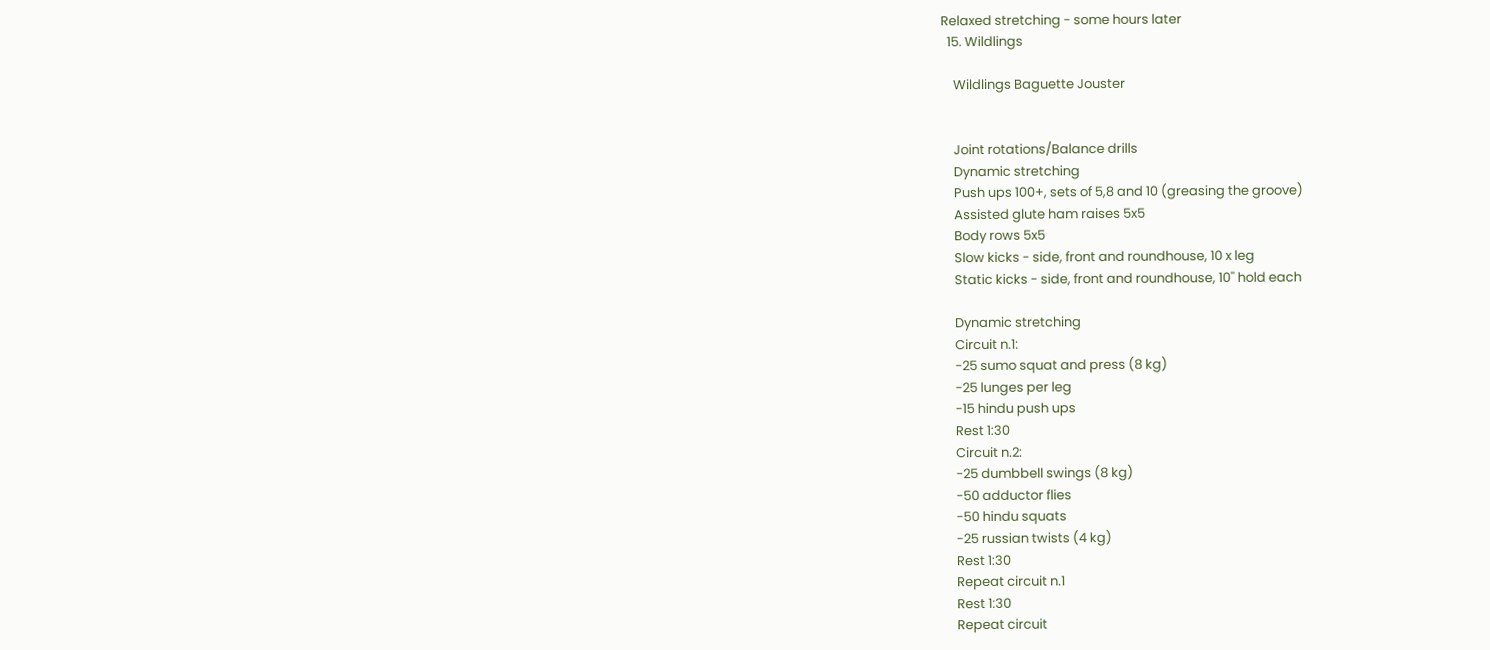Relaxed stretching - some hours later
  15. Wildlings

    Wildlings Baguette Jouster


    Joint rotations/Balance drills
    Dynamic stretching
    Push ups 100+, sets of 5,8 and 10 (greasing the groove)
    Assisted glute ham raises 5x5
    Body rows 5x5
    Slow kicks - side, front and roundhouse, 10 x leg
    Static kicks - side, front and roundhouse, 10'' hold each

    Dynamic stretching
    Circuit n.1:
    -25 sumo squat and press (8 kg)
    -25 lunges per leg
    -15 hindu push ups
    Rest 1:30
    Circuit n.2:
    -25 dumbbell swings (8 kg)
    -50 adductor flies
    -50 hindu squats
    -25 russian twists (4 kg)
    Rest 1:30
    Repeat circuit n.1
    Rest 1:30
    Repeat circuit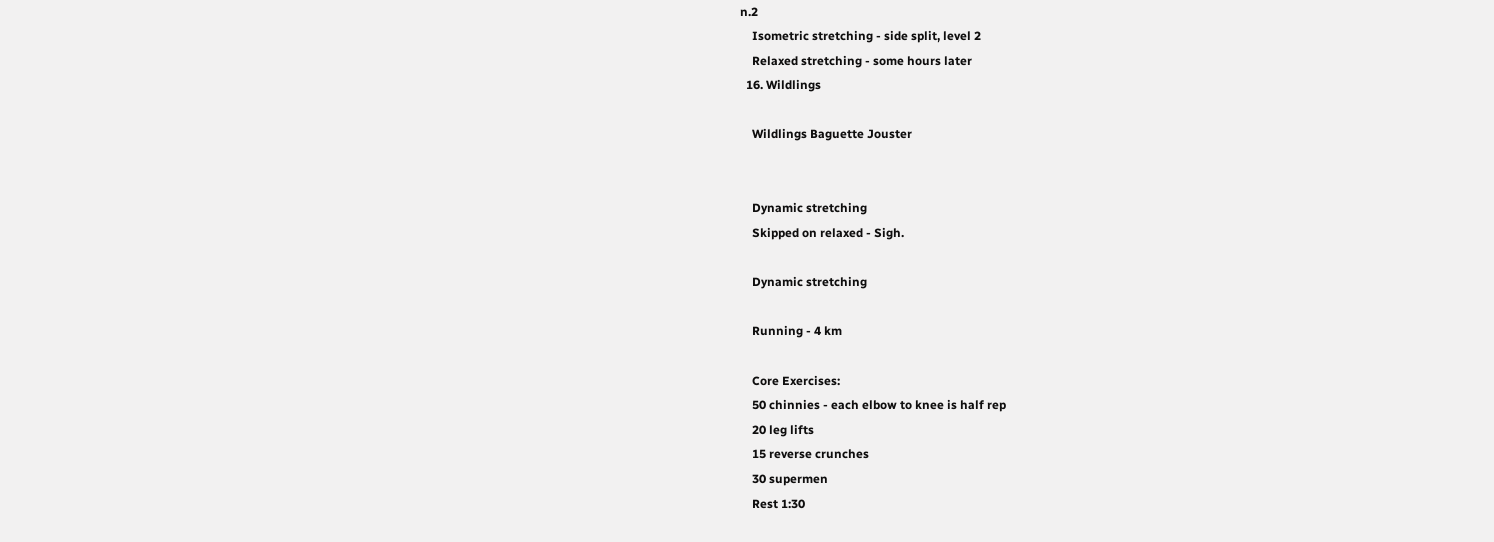n.2
    Isometric stretching - side split, level 2
    Relaxed stretching - some hours later
  16. Wildlings

    Wildlings Baguette Jouster


    Dynamic stretching
    Skipped on relaxed - Sigh.

    Dynamic stretching

    Running - 4 km

    Core Exercises:
    50 chinnies - each elbow to knee is half rep
    20 leg lifts
    15 reverse crunches
    30 supermen
    Rest 1:30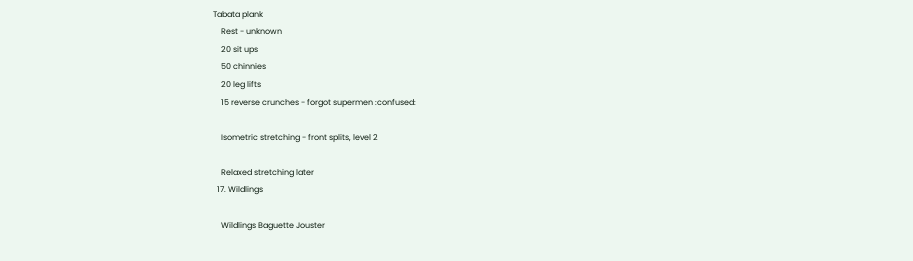Tabata plank
    Rest - unknown
    20 sit ups
    50 chinnies
    20 leg lifts
    15 reverse crunches - forgot supermen :confused:

    Isometric stretching - front splits, level 2

    Relaxed stretching later
  17. Wildlings

    Wildlings Baguette Jouster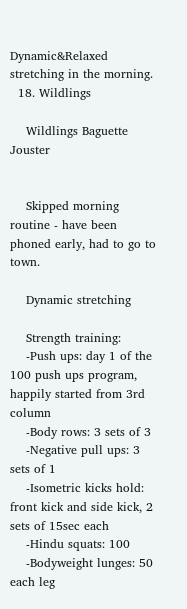Dynamic&Relaxed stretching in the morning.
  18. Wildlings

    Wildlings Baguette Jouster


    Skipped morning routine - have been phoned early, had to go to town.

    Dynamic stretching

    Strength training:
    -Push ups: day 1 of the 100 push ups program, happily started from 3rd column
    -Body rows: 3 sets of 3
    -Negative pull ups: 3 sets of 1
    -Isometric kicks hold: front kick and side kick, 2 sets of 15sec each
    -Hindu squats: 100
    -Bodyweight lunges: 50 each leg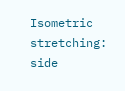Isometric stretching: side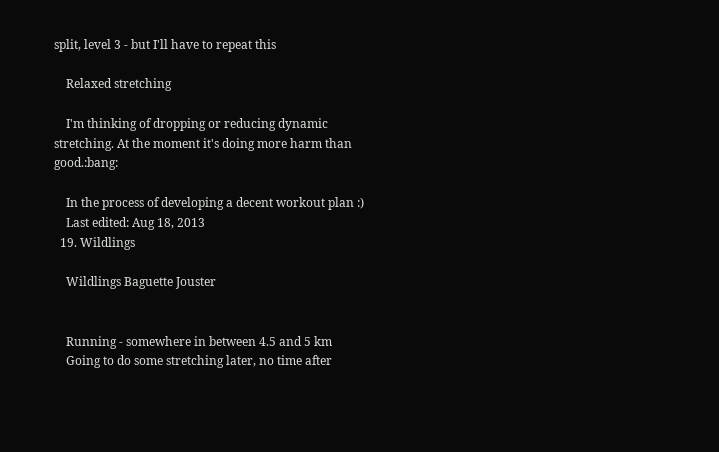split, level 3 - but I'll have to repeat this

    Relaxed stretching

    I'm thinking of dropping or reducing dynamic stretching. At the moment it's doing more harm than good.:bang:

    In the process of developing a decent workout plan :)
    Last edited: Aug 18, 2013
  19. Wildlings

    Wildlings Baguette Jouster


    Running - somewhere in between 4.5 and 5 km
    Going to do some stretching later, no time after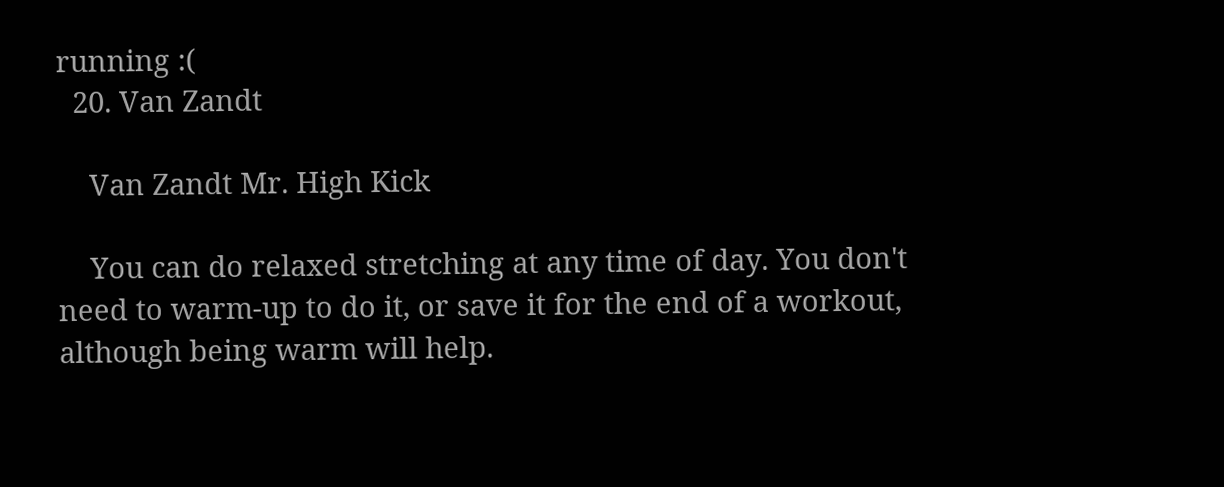running :(
  20. Van Zandt

    Van Zandt Mr. High Kick

    You can do relaxed stretching at any time of day. You don't need to warm-up to do it, or save it for the end of a workout, although being warm will help.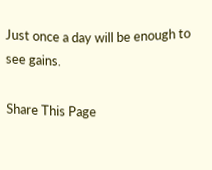Just once a day will be enough to see gains.

Share This Page